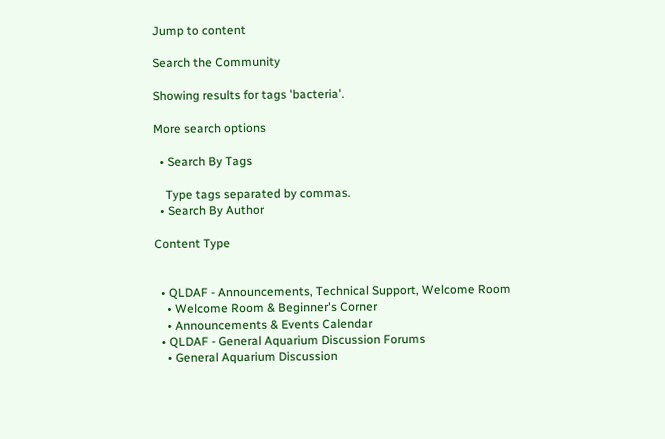Jump to content

Search the Community

Showing results for tags 'bacteria'.

More search options

  • Search By Tags

    Type tags separated by commas.
  • Search By Author

Content Type


  • QLDAF - Announcements, Technical Support, Welcome Room
    • Welcome Room & Beginner's Corner
    • Announcements & Events Calendar
  • QLDAF - General Aquarium Discussion Forums
    • General Aquarium Discussion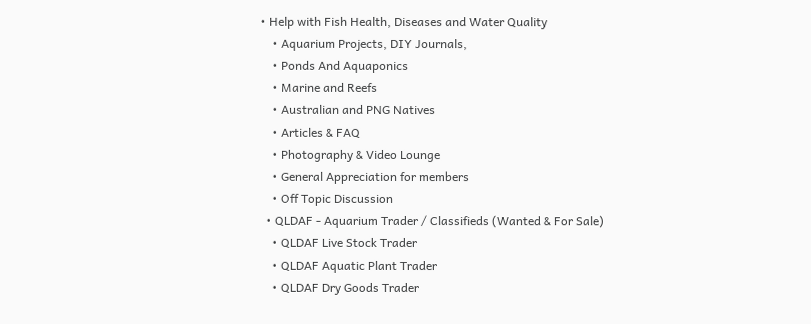• Help with Fish Health, Diseases and Water Quality
    • Aquarium Projects, DIY Journals,
    • Ponds And Aquaponics
    • Marine and Reefs
    • Australian and PNG Natives
    • Articles & FAQ
    • Photography & Video Lounge
    • General Appreciation for members
    • Off Topic Discussion
  • QLDAF - Aquarium Trader / Classifieds (Wanted & For Sale)
    • QLDAF Live Stock Trader
    • QLDAF Aquatic Plant Trader
    • QLDAF Dry Goods Trader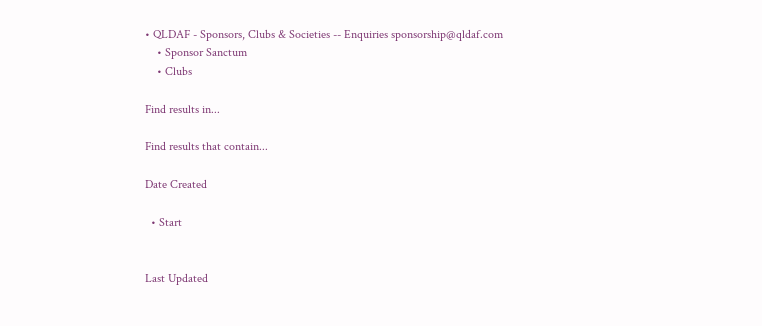• QLDAF - Sponsors, Clubs & Societies -- Enquiries sponsorship@qldaf.com
    • Sponsor Sanctum
    • Clubs

Find results in...

Find results that contain...

Date Created

  • Start


Last Updated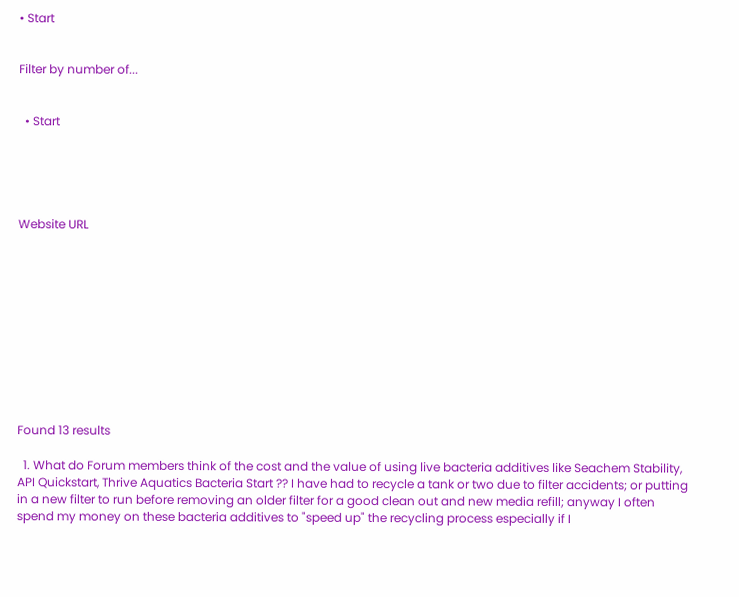• Start


Filter by number of...


  • Start





Website URL











Found 13 results

  1. What do Forum members think of the cost and the value of using live bacteria additives like Seachem Stability, API Quickstart, Thrive Aquatics Bacteria Start ?? I have had to recycle a tank or two due to filter accidents; or putting in a new filter to run before removing an older filter for a good clean out and new media refill; anyway I often spend my money on these bacteria additives to "speed up" the recycling process especially if I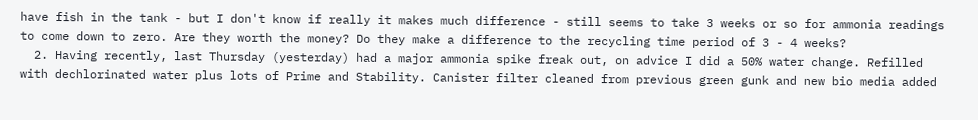have fish in the tank - but I don't know if really it makes much difference - still seems to take 3 weeks or so for ammonia readings to come down to zero. Are they worth the money? Do they make a difference to the recycling time period of 3 - 4 weeks?
  2. Having recently, last Thursday (yesterday) had a major ammonia spike freak out, on advice I did a 50% water change. Refilled with dechlorinated water plus lots of Prime and Stability. Canister filter cleaned from previous green gunk and new bio media added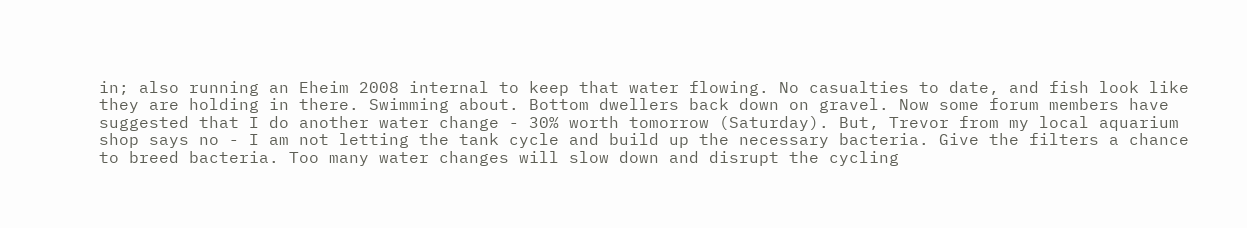in; also running an Eheim 2008 internal to keep that water flowing. No casualties to date, and fish look like they are holding in there. Swimming about. Bottom dwellers back down on gravel. Now some forum members have suggested that I do another water change - 30% worth tomorrow (Saturday). But, Trevor from my local aquarium shop says no - I am not letting the tank cycle and build up the necessary bacteria. Give the filters a chance to breed bacteria. Too many water changes will slow down and disrupt the cycling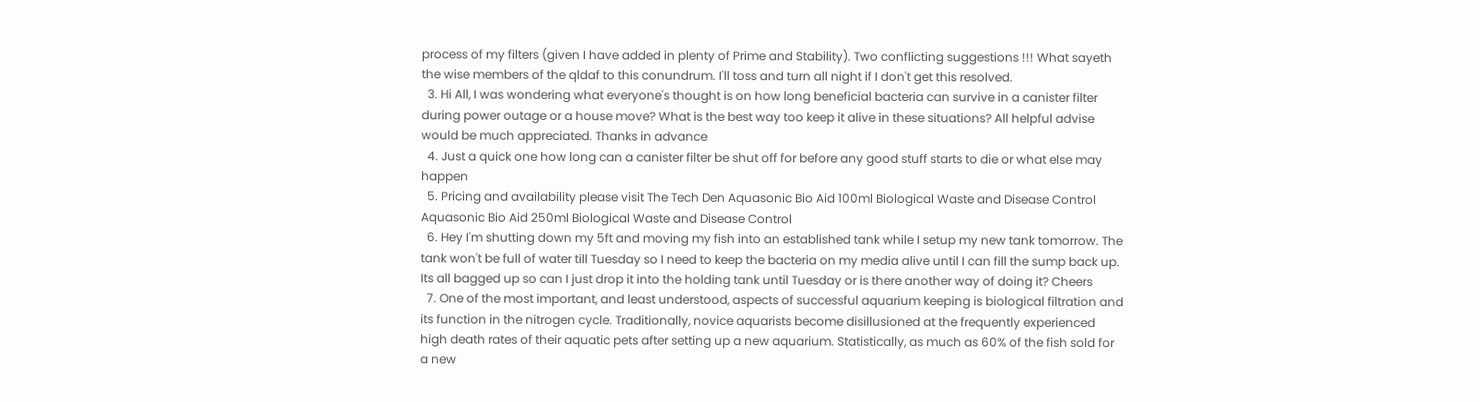process of my filters (given I have added in plenty of Prime and Stability). Two conflicting suggestions !!! What sayeth the wise members of the qldaf to this conundrum. I'll toss and turn all night if I don't get this resolved.
  3. Hi All, I was wondering what everyone's thought is on how long beneficial bacteria can survive in a canister filter during power outage or a house move? What is the best way too keep it alive in these situations? All helpful advise would be much appreciated. Thanks in advance
  4. Just a quick one how long can a canister filter be shut off for before any good stuff starts to die or what else may happen
  5. Pricing and availability please visit The Tech Den Aquasonic Bio Aid 100ml Biological Waste and Disease Control Aquasonic Bio Aid 250ml Biological Waste and Disease Control
  6. Hey I'm shutting down my 5ft and moving my fish into an established tank while I setup my new tank tomorrow. The tank won't be full of water till Tuesday so I need to keep the bacteria on my media alive until I can fill the sump back up. Its all bagged up so can I just drop it into the holding tank until Tuesday or is there another way of doing it? Cheers
  7. One of the most important, and least understood, aspects of successful aquarium keeping is biological filtration and its function in the nitrogen cycle. Traditionally, novice aquarists become disillusioned at the frequently experienced high death rates of their aquatic pets after setting up a new aquarium. Statistically, as much as 60% of the fish sold for a new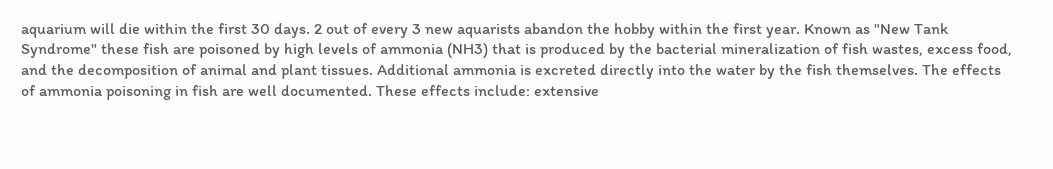aquarium will die within the first 30 days. 2 out of every 3 new aquarists abandon the hobby within the first year. Known as "New Tank Syndrome" these fish are poisoned by high levels of ammonia (NH3) that is produced by the bacterial mineralization of fish wastes, excess food, and the decomposition of animal and plant tissues. Additional ammonia is excreted directly into the water by the fish themselves. The effects of ammonia poisoning in fish are well documented. These effects include: extensive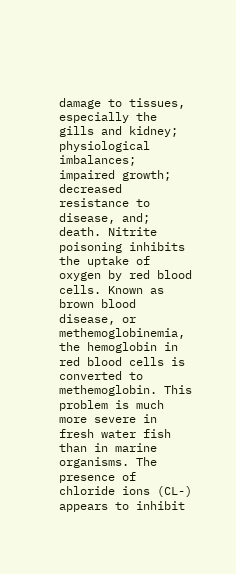damage to tissues, especially the gills and kidney; physiological imbalances; impaired growth; decreased resistance to disease, and; death. Nitrite poisoning inhibits the uptake of oxygen by red blood cells. Known as brown blood disease, or methemoglobinemia, the hemoglobin in red blood cells is converted to methemoglobin. This problem is much more severe in fresh water fish than in marine organisms. The presence of chloride ions (CL-) appears to inhibit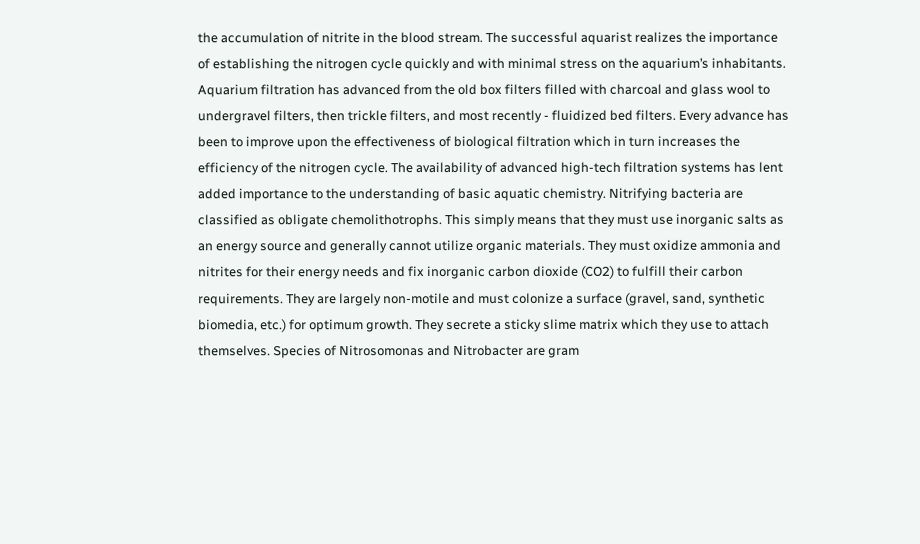the accumulation of nitrite in the blood stream. The successful aquarist realizes the importance of establishing the nitrogen cycle quickly and with minimal stress on the aquarium’s inhabitants. Aquarium filtration has advanced from the old box filters filled with charcoal and glass wool to undergravel filters, then trickle filters, and most recently - fluidized bed filters. Every advance has been to improve upon the effectiveness of biological filtration which in turn increases the efficiency of the nitrogen cycle. The availability of advanced high-tech filtration systems has lent added importance to the understanding of basic aquatic chemistry. Nitrifying bacteria are classified as obligate chemolithotrophs. This simply means that they must use inorganic salts as an energy source and generally cannot utilize organic materials. They must oxidize ammonia and nitrites for their energy needs and fix inorganic carbon dioxide (CO2) to fulfill their carbon requirements. They are largely non-motile and must colonize a surface (gravel, sand, synthetic biomedia, etc.) for optimum growth. They secrete a sticky slime matrix which they use to attach themselves. Species of Nitrosomonas and Nitrobacter are gram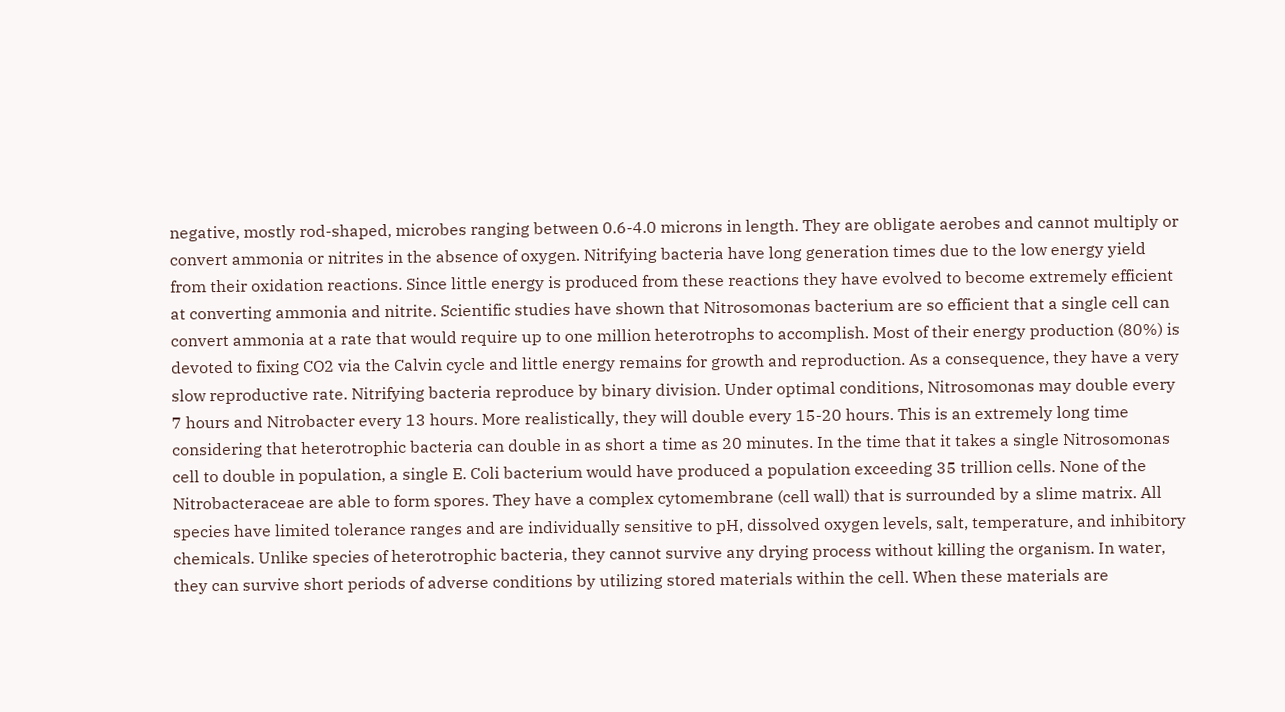negative, mostly rod-shaped, microbes ranging between 0.6-4.0 microns in length. They are obligate aerobes and cannot multiply or convert ammonia or nitrites in the absence of oxygen. Nitrifying bacteria have long generation times due to the low energy yield from their oxidation reactions. Since little energy is produced from these reactions they have evolved to become extremely efficient at converting ammonia and nitrite. Scientific studies have shown that Nitrosomonas bacterium are so efficient that a single cell can convert ammonia at a rate that would require up to one million heterotrophs to accomplish. Most of their energy production (80%) is devoted to fixing CO2 via the Calvin cycle and little energy remains for growth and reproduction. As a consequence, they have a very slow reproductive rate. Nitrifying bacteria reproduce by binary division. Under optimal conditions, Nitrosomonas may double every 7 hours and Nitrobacter every 13 hours. More realistically, they will double every 15-20 hours. This is an extremely long time considering that heterotrophic bacteria can double in as short a time as 20 minutes. In the time that it takes a single Nitrosomonas cell to double in population, a single E. Coli bacterium would have produced a population exceeding 35 trillion cells. None of the Nitrobacteraceae are able to form spores. They have a complex cytomembrane (cell wall) that is surrounded by a slime matrix. All species have limited tolerance ranges and are individually sensitive to pH, dissolved oxygen levels, salt, temperature, and inhibitory chemicals. Unlike species of heterotrophic bacteria, they cannot survive any drying process without killing the organism. In water, they can survive short periods of adverse conditions by utilizing stored materials within the cell. When these materials are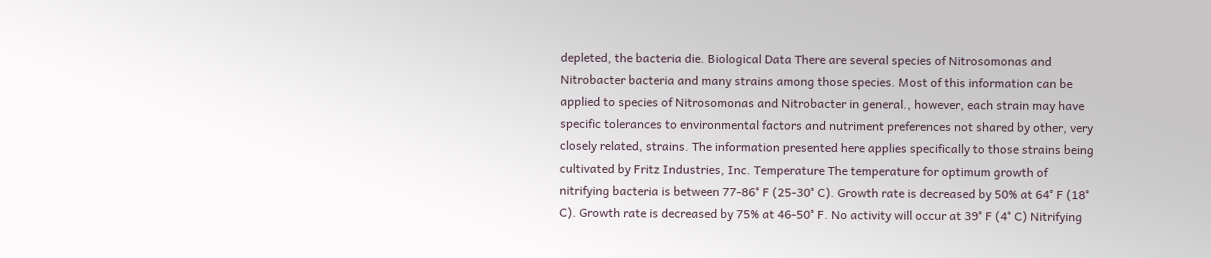depleted, the bacteria die. Biological Data There are several species of Nitrosomonas and Nitrobacter bacteria and many strains among those species. Most of this information can be applied to species of Nitrosomonas and Nitrobacter in general., however, each strain may have specific tolerances to environmental factors and nutriment preferences not shared by other, very closely related, strains. The information presented here applies specifically to those strains being cultivated by Fritz Industries, Inc. Temperature The temperature for optimum growth of nitrifying bacteria is between 77-86° F (25-30° C). Growth rate is decreased by 50% at 64° F (18° C). Growth rate is decreased by 75% at 46-50° F. No activity will occur at 39° F (4° C) Nitrifying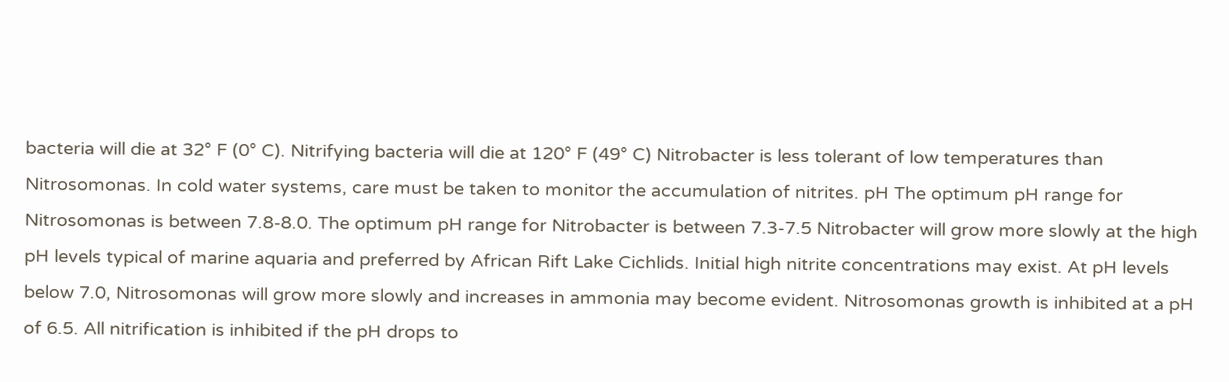bacteria will die at 32° F (0° C). Nitrifying bacteria will die at 120° F (49° C) Nitrobacter is less tolerant of low temperatures than Nitrosomonas. In cold water systems, care must be taken to monitor the accumulation of nitrites. pH The optimum pH range for Nitrosomonas is between 7.8-8.0. The optimum pH range for Nitrobacter is between 7.3-7.5 Nitrobacter will grow more slowly at the high pH levels typical of marine aquaria and preferred by African Rift Lake Cichlids. Initial high nitrite concentrations may exist. At pH levels below 7.0, Nitrosomonas will grow more slowly and increases in ammonia may become evident. Nitrosomonas growth is inhibited at a pH of 6.5. All nitrification is inhibited if the pH drops to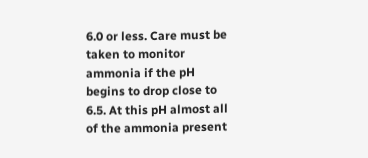6.0 or less. Care must be taken to monitor ammonia if the pH begins to drop close to 6.5. At this pH almost all of the ammonia present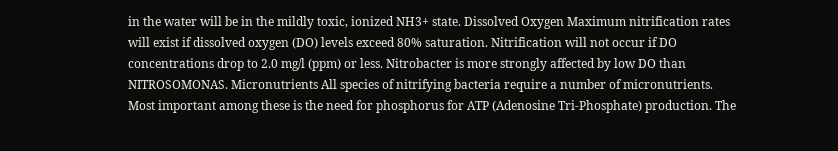in the water will be in the mildly toxic, ionized NH3+ state. Dissolved Oxygen Maximum nitrification rates will exist if dissolved oxygen (DO) levels exceed 80% saturation. Nitrification will not occur if DO concentrations drop to 2.0 mg/l (ppm) or less. Nitrobacter is more strongly affected by low DO than NITROSOMONAS. Micronutrients All species of nitrifying bacteria require a number of micronutrients. Most important among these is the need for phosphorus for ATP (Adenosine Tri-Phosphate) production. The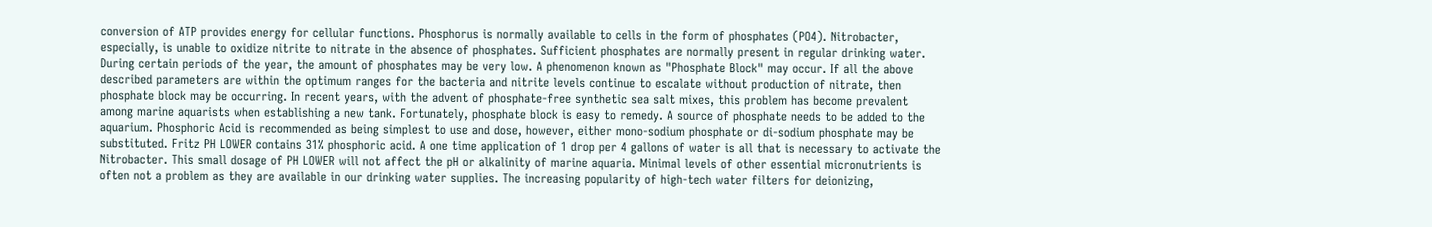conversion of ATP provides energy for cellular functions. Phosphorus is normally available to cells in the form of phosphates (PO4). Nitrobacter, especially, is unable to oxidize nitrite to nitrate in the absence of phosphates. Sufficient phosphates are normally present in regular drinking water. During certain periods of the year, the amount of phosphates may be very low. A phenomenon known as "Phosphate Block" may occur. If all the above described parameters are within the optimum ranges for the bacteria and nitrite levels continue to escalate without production of nitrate, then phosphate block may be occurring. In recent years, with the advent of phosphate-free synthetic sea salt mixes, this problem has become prevalent among marine aquarists when establishing a new tank. Fortunately, phosphate block is easy to remedy. A source of phosphate needs to be added to the aquarium. Phosphoric Acid is recommended as being simplest to use and dose, however, either mono-sodium phosphate or di-sodium phosphate may be substituted. Fritz PH LOWER contains 31% phosphoric acid. A one time application of 1 drop per 4 gallons of water is all that is necessary to activate the Nitrobacter. This small dosage of PH LOWER will not affect the pH or alkalinity of marine aquaria. Minimal levels of other essential micronutrients is often not a problem as they are available in our drinking water supplies. The increasing popularity of high-tech water filters for deionizing,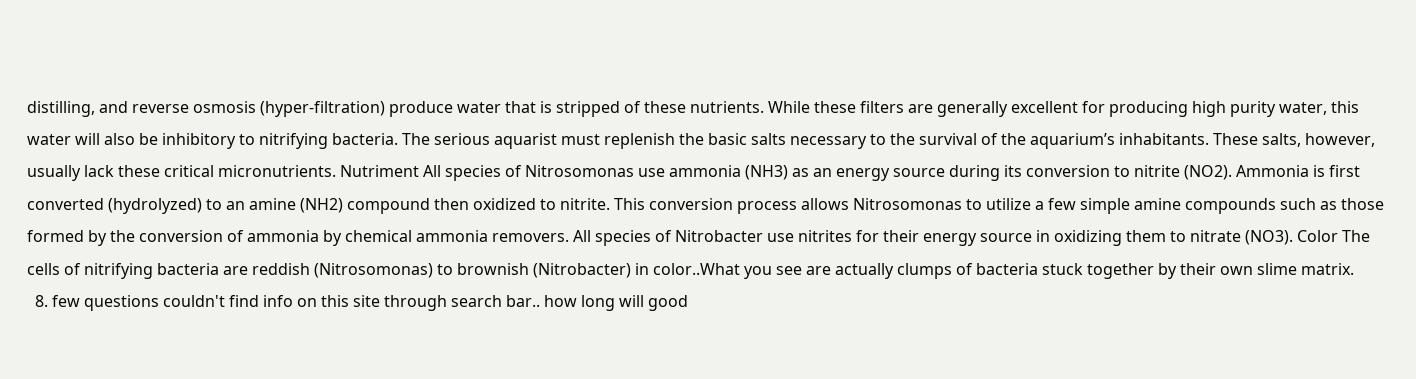distilling, and reverse osmosis (hyper-filtration) produce water that is stripped of these nutrients. While these filters are generally excellent for producing high purity water, this water will also be inhibitory to nitrifying bacteria. The serious aquarist must replenish the basic salts necessary to the survival of the aquarium’s inhabitants. These salts, however, usually lack these critical micronutrients. Nutriment All species of Nitrosomonas use ammonia (NH3) as an energy source during its conversion to nitrite (NO2). Ammonia is first converted (hydrolyzed) to an amine (NH2) compound then oxidized to nitrite. This conversion process allows Nitrosomonas to utilize a few simple amine compounds such as those formed by the conversion of ammonia by chemical ammonia removers. All species of Nitrobacter use nitrites for their energy source in oxidizing them to nitrate (NO3). Color The cells of nitrifying bacteria are reddish (Nitrosomonas) to brownish (Nitrobacter) in color..What you see are actually clumps of bacteria stuck together by their own slime matrix.
  8. few questions couldn't find info on this site through search bar.. how long will good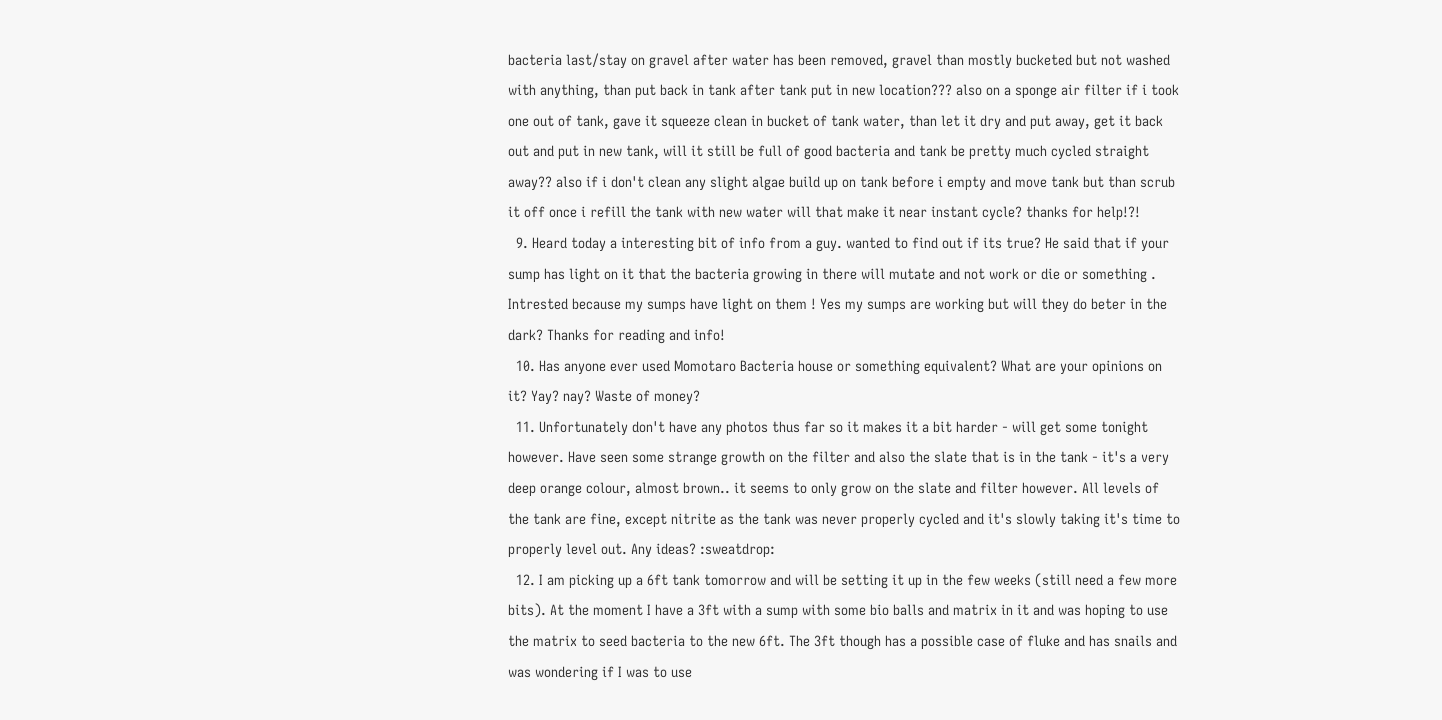bacteria last/stay on gravel after water has been removed, gravel than mostly bucketed but not washed with anything, than put back in tank after tank put in new location??? also on a sponge air filter if i took one out of tank, gave it squeeze clean in bucket of tank water, than let it dry and put away, get it back out and put in new tank, will it still be full of good bacteria and tank be pretty much cycled straight away?? also if i don't clean any slight algae build up on tank before i empty and move tank but than scrub it off once i refill the tank with new water will that make it near instant cycle? thanks for help!?!
  9. Heard today a interesting bit of info from a guy. wanted to find out if its true? He said that if your sump has light on it that the bacteria growing in there will mutate and not work or die or something . Intrested because my sumps have light on them ! Yes my sumps are working but will they do beter in the dark? Thanks for reading and info!
  10. Has anyone ever used Momotaro Bacteria house or something equivalent? What are your opinions on it? Yay? nay? Waste of money?
  11. Unfortunately don't have any photos thus far so it makes it a bit harder - will get some tonight however. Have seen some strange growth on the filter and also the slate that is in the tank - it's a very deep orange colour, almost brown.. it seems to only grow on the slate and filter however. All levels of the tank are fine, except nitrite as the tank was never properly cycled and it's slowly taking it's time to properly level out. Any ideas? :sweatdrop:
  12. I am picking up a 6ft tank tomorrow and will be setting it up in the few weeks (still need a few more bits). At the moment I have a 3ft with a sump with some bio balls and matrix in it and was hoping to use the matrix to seed bacteria to the new 6ft. The 3ft though has a possible case of fluke and has snails and was wondering if I was to use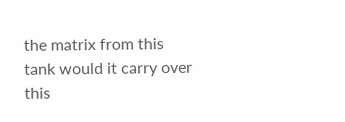the matrix from this tank would it carry over this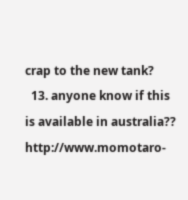crap to the new tank?
  13. anyone know if this is available in australia?? http://www.momotaro-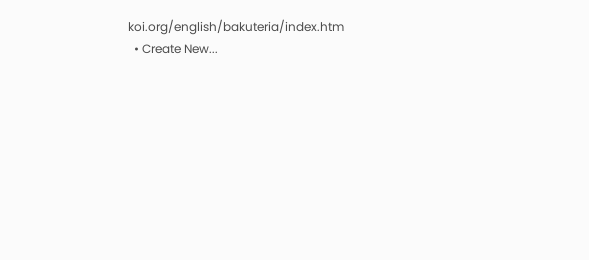koi.org/english/bakuteria/index.htm
  • Create New...